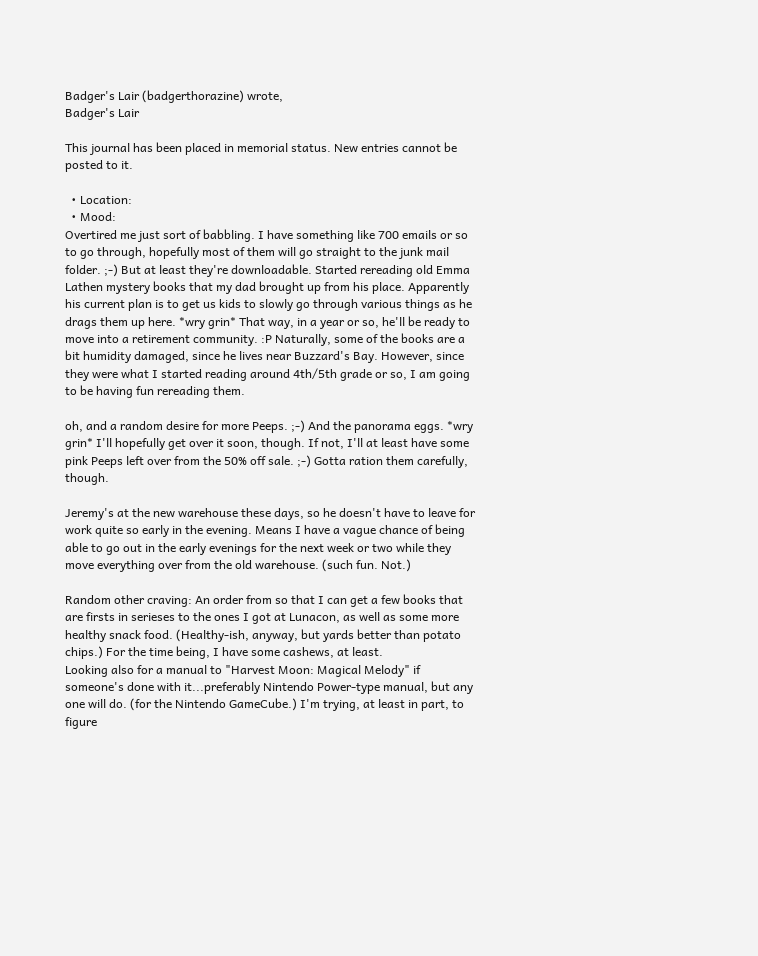Badger's Lair (badgerthorazine) wrote,
Badger's Lair

This journal has been placed in memorial status. New entries cannot be posted to it.

  • Location:
  • Mood:
Overtired me just sort of babbling. I have something like 700 emails or so to go through, hopefully most of them will go straight to the junk mail folder. ;-) But at least they're downloadable. Started rereading old Emma Lathen mystery books that my dad brought up from his place. Apparently his current plan is to get us kids to slowly go through various things as he drags them up here. *wry grin* That way, in a year or so, he'll be ready to move into a retirement community. :P Naturally, some of the books are a bit humidity damaged, since he lives near Buzzard's Bay. However, since they were what I started reading around 4th/5th grade or so, I am going to be having fun rereading them.

oh, and a random desire for more Peeps. ;-) And the panorama eggs. *wry grin* I'll hopefully get over it soon, though. If not, I'll at least have some pink Peeps left over from the 50% off sale. ;-) Gotta ration them carefully, though.

Jeremy's at the new warehouse these days, so he doesn't have to leave for work quite so early in the evening. Means I have a vague chance of being able to go out in the early evenings for the next week or two while they move everything over from the old warehouse. (such fun. Not.)

Random other craving: An order from so that I can get a few books that are firsts in serieses to the ones I got at Lunacon, as well as some more healthy snack food. (Healthy-ish, anyway, but yards better than potato chips.) For the time being, I have some cashews, at least.
Looking also for a manual to "Harvest Moon: Magical Melody" if someone's done with it...preferably Nintendo Power-type manual, but any one will do. (for the Nintendo GameCube.) I'm trying, at least in part, to figure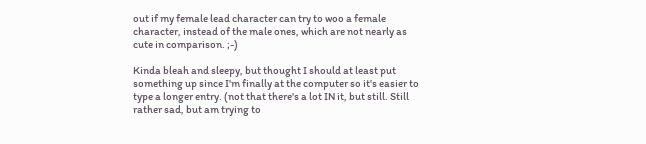out if my female lead character can try to woo a female character, instead of the male ones, which are not nearly as cute in comparison. ;-)

Kinda bleah and sleepy, but thought I should at least put something up since I'm finally at the computer so it's easier to type a longer entry. (not that there's a lot IN it, but still. Still rather sad, but am trying to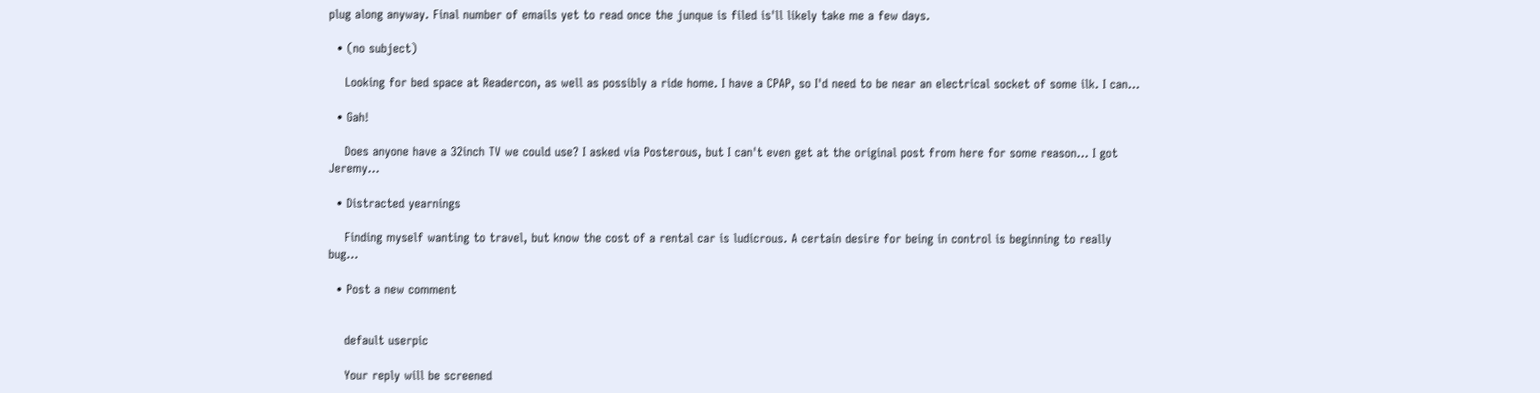plug along anyway. Final number of emails yet to read once the junque is filed is'll likely take me a few days.

  • (no subject)

    Looking for bed space at Readercon, as well as possibly a ride home. I have a CPAP, so I'd need to be near an electrical socket of some ilk. I can…

  • Gah!

    Does anyone have a 32inch TV we could use? I asked via Posterous, but I can't even get at the original post from here for some reason... I got Jeremy…

  • Distracted yearnings

    Finding myself wanting to travel, but know the cost of a rental car is ludicrous. A certain desire for being in control is beginning to really bug…

  • Post a new comment


    default userpic

    Your reply will be screened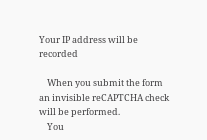Your IP address will be recorded

    When you submit the form an invisible reCAPTCHA check will be performed.
    You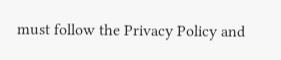must follow the Privacy Policy and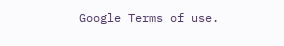Google Terms of use.